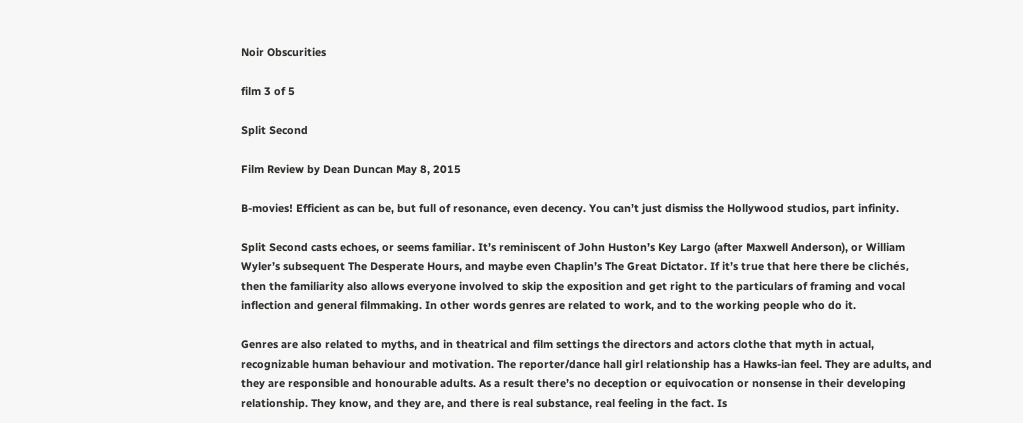Noir Obscurities

film 3 of 5

Split Second

Film Review by Dean Duncan May 8, 2015

B-movies! Efficient as can be, but full of resonance, even decency. You can’t just dismiss the Hollywood studios, part infinity.

Split Second casts echoes, or seems familiar. It’s reminiscent of John Huston’s Key Largo (after Maxwell Anderson), or William Wyler’s subsequent The Desperate Hours, and maybe even Chaplin’s The Great Dictator. If it’s true that here there be clichés, then the familiarity also allows everyone involved to skip the exposition and get right to the particulars of framing and vocal inflection and general filmmaking. In other words genres are related to work, and to the working people who do it.

Genres are also related to myths, and in theatrical and film settings the directors and actors clothe that myth in actual, recognizable human behaviour and motivation. The reporter/dance hall girl relationship has a Hawks-ian feel. They are adults, and they are responsible and honourable adults. As a result there’s no deception or equivocation or nonsense in their developing relationship. They know, and they are, and there is real substance, real feeling in the fact. Is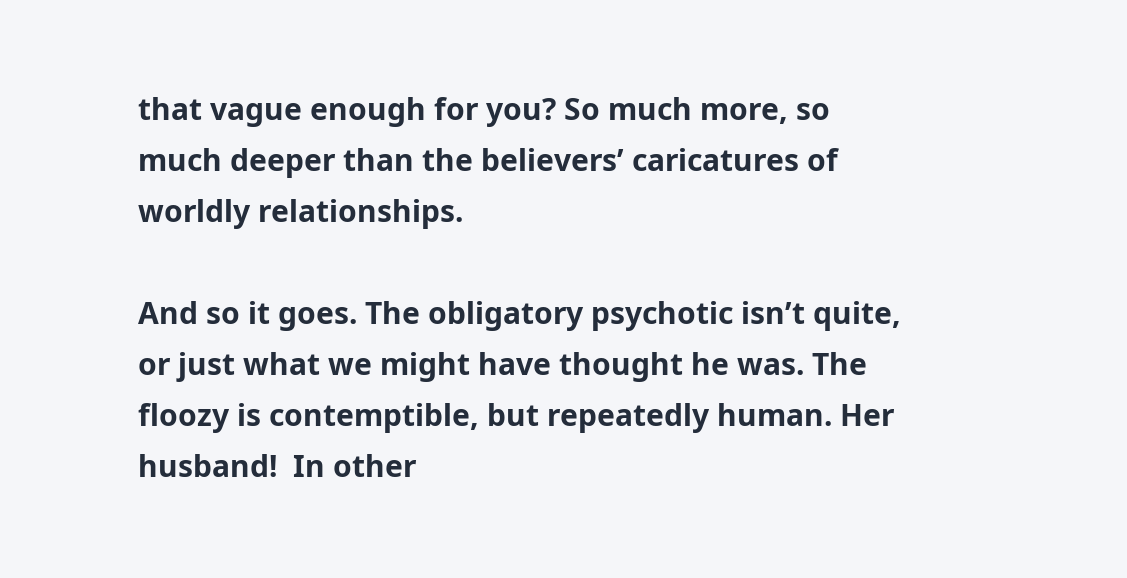that vague enough for you? So much more, so much deeper than the believers’ caricatures of worldly relationships.

And so it goes. The obligatory psychotic isn’t quite, or just what we might have thought he was. The floozy is contemptible, but repeatedly human. Her husband!  In other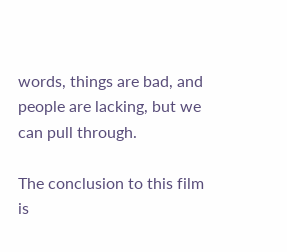words, things are bad, and people are lacking, but we can pull through.

The conclusion to this film is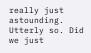really just astounding. Utterly so. Did we just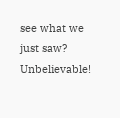see what we just saw? Unbelievable!